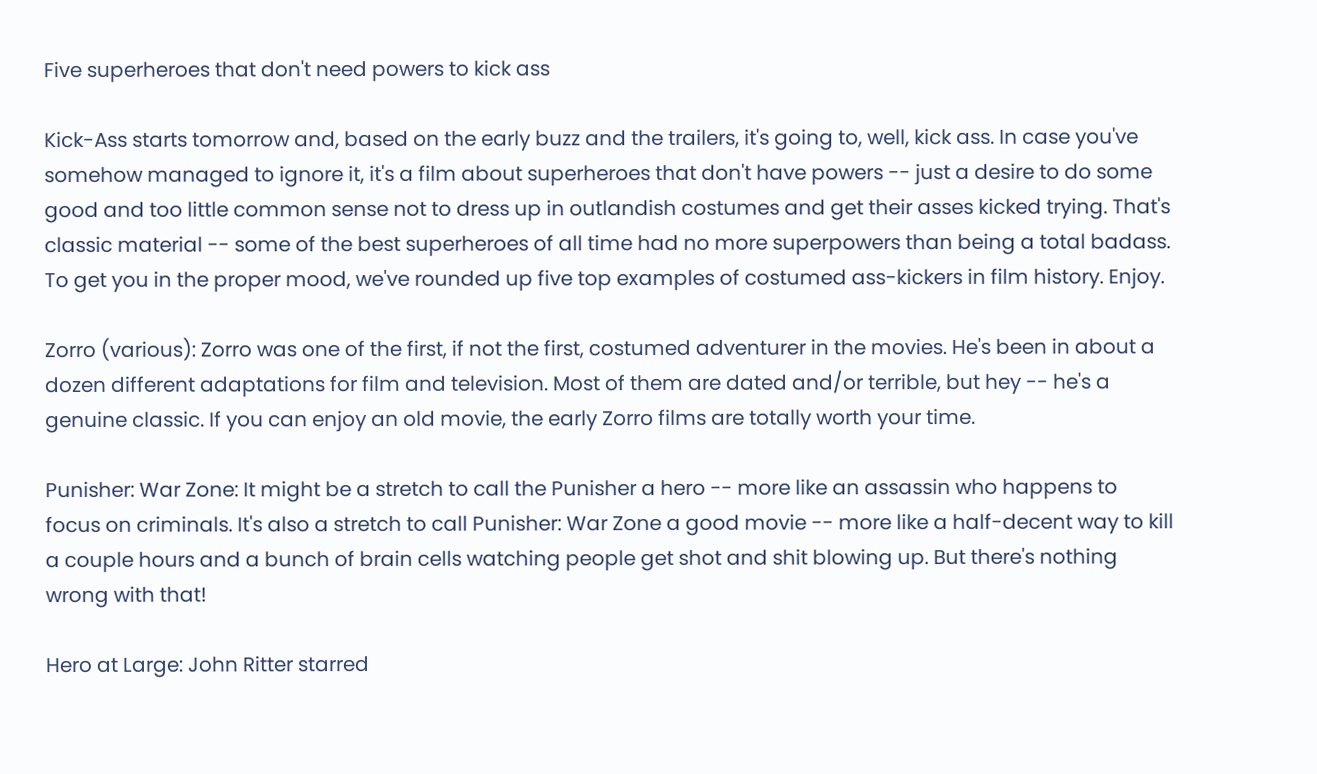Five superheroes that don't need powers to kick ass

Kick-Ass starts tomorrow and, based on the early buzz and the trailers, it's going to, well, kick ass. In case you've somehow managed to ignore it, it's a film about superheroes that don't have powers -- just a desire to do some good and too little common sense not to dress up in outlandish costumes and get their asses kicked trying. That's classic material -- some of the best superheroes of all time had no more superpowers than being a total badass. To get you in the proper mood, we've rounded up five top examples of costumed ass-kickers in film history. Enjoy.

Zorro (various): Zorro was one of the first, if not the first, costumed adventurer in the movies. He's been in about a dozen different adaptations for film and television. Most of them are dated and/or terrible, but hey -- he's a genuine classic. If you can enjoy an old movie, the early Zorro films are totally worth your time.

Punisher: War Zone: It might be a stretch to call the Punisher a hero -- more like an assassin who happens to focus on criminals. It's also a stretch to call Punisher: War Zone a good movie -- more like a half-decent way to kill a couple hours and a bunch of brain cells watching people get shot and shit blowing up. But there's nothing wrong with that!

Hero at Large: John Ritter starred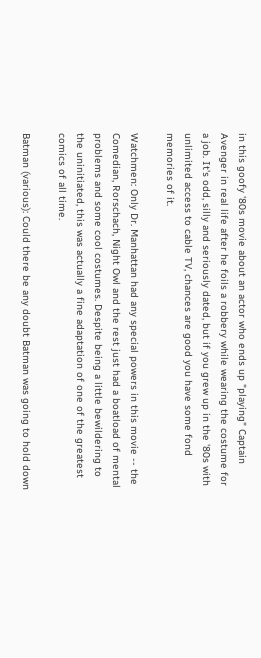in this goofy '80s movie about an actor who ends up "playing" Captain Avenger in real life after he foils a robbery while wearing the costume for a job. It's odd, silly and seriously dated, but if you grew up in the '80s with unlimited access to cable TV, chances are good you have some fond memories of it.

Watchmen: Only Dr. Manhattan had any special powers in this movie -- the Comedian, Rorschach, Night Owl and the rest just had a boatload of mental problems and some cool costumes. Despite being a little bewildering to the uninitiated, this was actually a fine adaptation of one of the greatest comics of all time.

Batman (various): Could there be any doubt Batman was going to hold down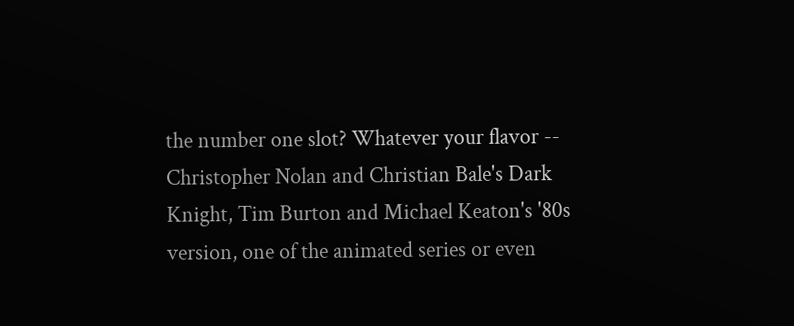the number one slot? Whatever your flavor -- Christopher Nolan and Christian Bale's Dark Knight, Tim Burton and Michael Keaton's '80s version, one of the animated series or even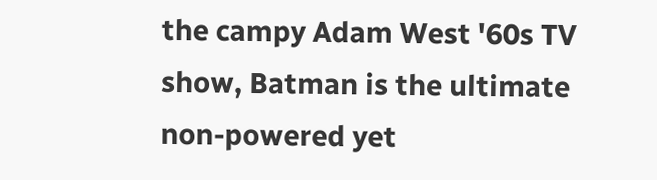the campy Adam West '60s TV show, Batman is the ultimate non-powered yet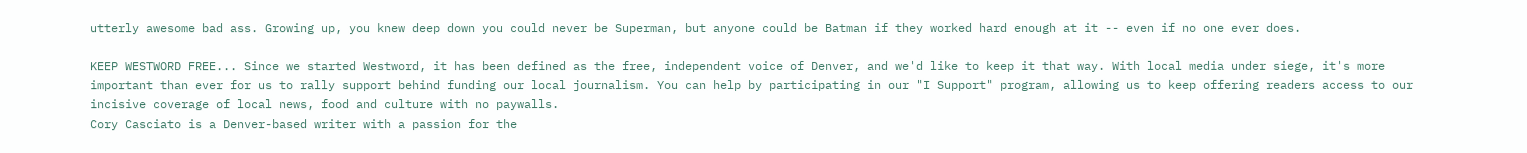utterly awesome bad ass. Growing up, you knew deep down you could never be Superman, but anyone could be Batman if they worked hard enough at it -- even if no one ever does.

KEEP WESTWORD FREE... Since we started Westword, it has been defined as the free, independent voice of Denver, and we'd like to keep it that way. With local media under siege, it's more important than ever for us to rally support behind funding our local journalism. You can help by participating in our "I Support" program, allowing us to keep offering readers access to our incisive coverage of local news, food and culture with no paywalls.
Cory Casciato is a Denver-based writer with a passion for the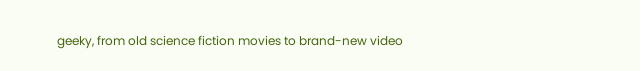geeky, from old science fiction movies to brand-new video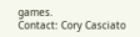games.
Contact: Cory Casciato